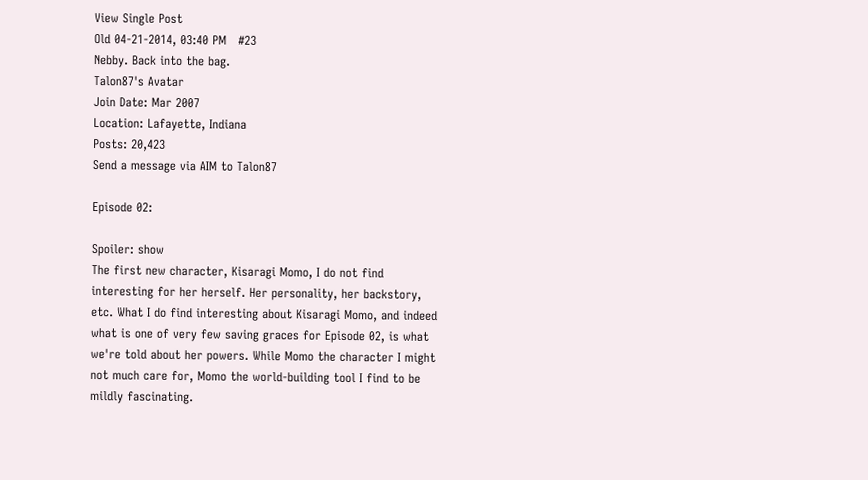View Single Post
Old 04-21-2014, 03:40 PM   #23
Nebby. Back into the bag.
Talon87's Avatar
Join Date: Mar 2007
Location: Lafayette, Indiana
Posts: 20,423
Send a message via AIM to Talon87

Episode 02:

Spoiler: show
The first new character, Kisaragi Momo, I do not find interesting for her herself. Her personality, her backstory, etc. What I do find interesting about Kisaragi Momo, and indeed what is one of very few saving graces for Episode 02, is what we're told about her powers. While Momo the character I might not much care for, Momo the world-building tool I find to be mildly fascinating.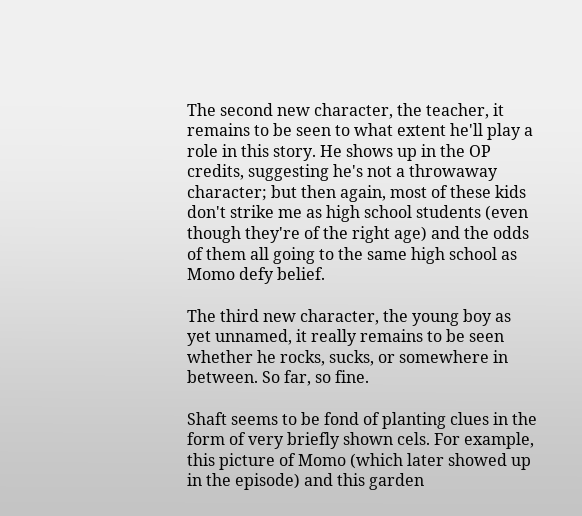The second new character, the teacher, it remains to be seen to what extent he'll play a role in this story. He shows up in the OP credits, suggesting he's not a throwaway character; but then again, most of these kids don't strike me as high school students (even though they're of the right age) and the odds of them all going to the same high school as Momo defy belief.

The third new character, the young boy as yet unnamed, it really remains to be seen whether he rocks, sucks, or somewhere in between. So far, so fine.

Shaft seems to be fond of planting clues in the form of very briefly shown cels. For example, this picture of Momo (which later showed up in the episode) and this garden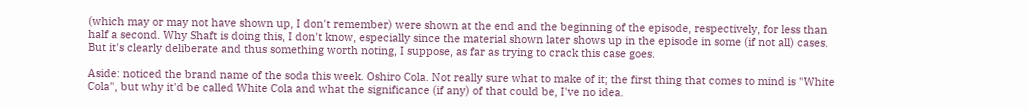(which may or may not have shown up, I don't remember) were shown at the end and the beginning of the episode, respectively, for less than half a second. Why Shaft is doing this, I don't know, especially since the material shown later shows up in the episode in some (if not all) cases. But it's clearly deliberate and thus something worth noting, I suppose, as far as trying to crack this case goes.

Aside: noticed the brand name of the soda this week. Oshiro Cola. Not really sure what to make of it; the first thing that comes to mind is "White Cola", but why it'd be called White Cola and what the significance (if any) of that could be, I've no idea.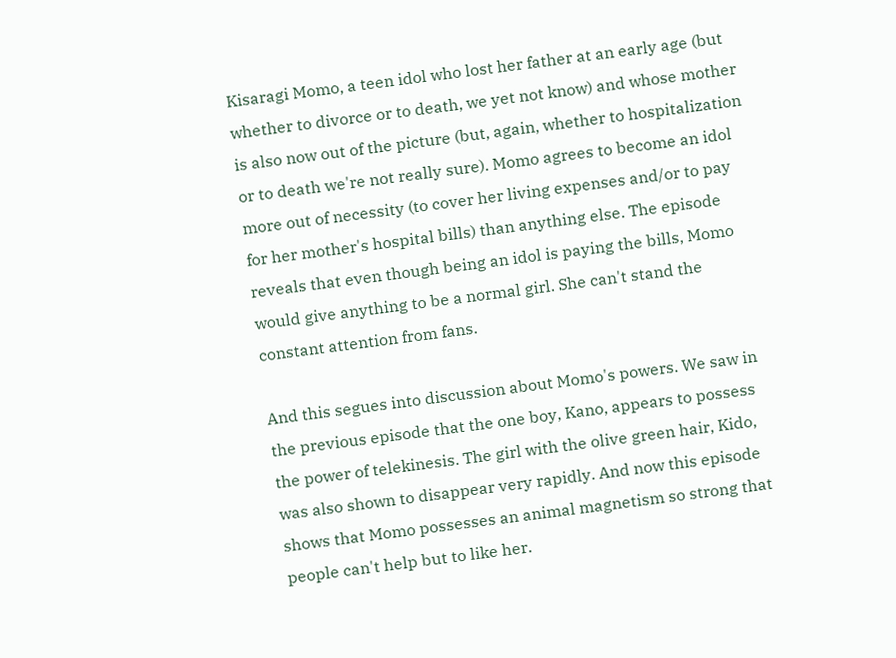Kisaragi Momo, a teen idol who lost her father at an early age (but whether to divorce or to death, we yet not know) and whose mother is also now out of the picture (but, again, whether to hospitalization or to death we're not really sure). Momo agrees to become an idol more out of necessity (to cover her living expenses and/or to pay for her mother's hospital bills) than anything else. The episode reveals that even though being an idol is paying the bills, Momo would give anything to be a normal girl. She can't stand the constant attention from fans.

And this segues into discussion about Momo's powers. We saw in the previous episode that the one boy, Kano, appears to possess the power of telekinesis. The girl with the olive green hair, Kido, was also shown to disappear very rapidly. And now this episode shows that Momo possesses an animal magnetism so strong that people can't help but to like her.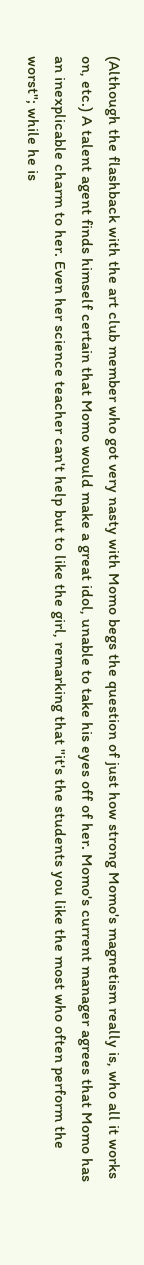(Although the flashback with the art club member who got very nasty with Momo begs the question of just how strong Momo's magnetism really is, who all it works on, etc.) A talent agent finds himself certain that Momo would make a great idol, unable to take his eyes off of her. Momo's current manager agrees that Momo has an inexplicable charm to her. Even her science teacher can't help but to like the girl, remarking that "it's the students you like the most who often perform the worst"; while he is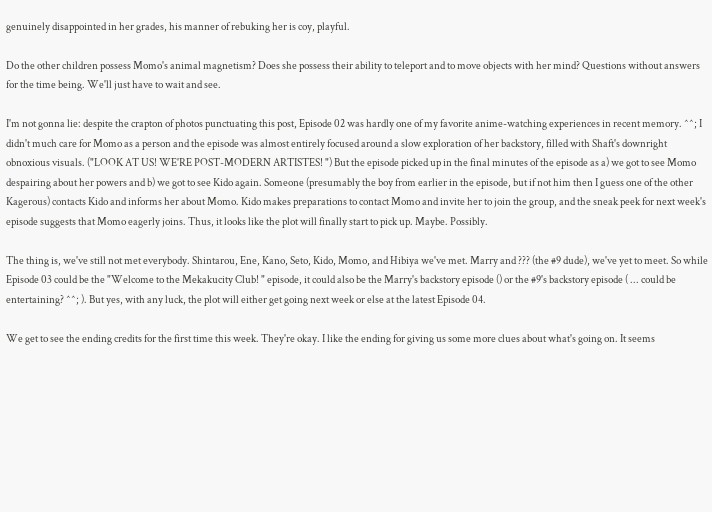genuinely disappointed in her grades, his manner of rebuking her is coy, playful.

Do the other children possess Momo's animal magnetism? Does she possess their ability to teleport and to move objects with her mind? Questions without answers for the time being. We'll just have to wait and see.

I'm not gonna lie: despite the crapton of photos punctuating this post, Episode 02 was hardly one of my favorite anime-watching experiences in recent memory. ^^; I didn't much care for Momo as a person and the episode was almost entirely focused around a slow exploration of her backstory, filled with Shaft's downright obnoxious visuals. ("LOOK AT US! WE'RE POST-MODERN ARTISTES! ") But the episode picked up in the final minutes of the episode as a) we got to see Momo despairing about her powers and b) we got to see Kido again. Someone (presumably the boy from earlier in the episode, but if not him then I guess one of the other Kagerous) contacts Kido and informs her about Momo. Kido makes preparations to contact Momo and invite her to join the group, and the sneak peek for next week's episode suggests that Momo eagerly joins. Thus, it looks like the plot will finally start to pick up. Maybe. Possibly.

The thing is, we've still not met everybody. Shintarou, Ene, Kano, Seto, Kido, Momo, and Hibiya we've met. Marry and ??? (the #9 dude), we've yet to meet. So while Episode 03 could be the "Welcome to the Mekakucity Club! " episode, it could also be the Marry's backstory episode () or the #9's backstory episode ( ... could be entertaining? ^^; ). But yes, with any luck, the plot will either get going next week or else at the latest Episode 04.

We get to see the ending credits for the first time this week. They're okay. I like the ending for giving us some more clues about what's going on. It seems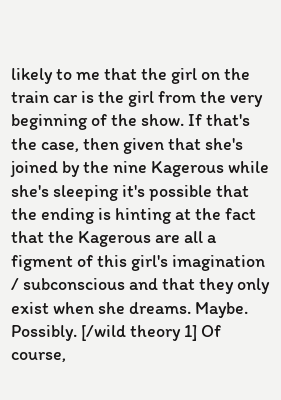likely to me that the girl on the train car is the girl from the very beginning of the show. If that's the case, then given that she's joined by the nine Kagerous while she's sleeping it's possible that the ending is hinting at the fact that the Kagerous are all a figment of this girl's imagination / subconscious and that they only exist when she dreams. Maybe. Possibly. [/wild theory 1] Of course,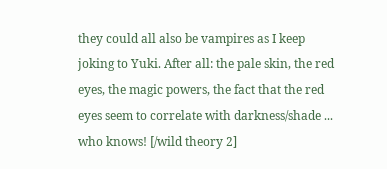they could all also be vampires as I keep joking to Yuki. After all: the pale skin, the red eyes, the magic powers, the fact that the red eyes seem to correlate with darkness/shade ... who knows! [/wild theory 2]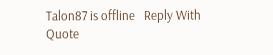Talon87 is offline   Reply With Quote